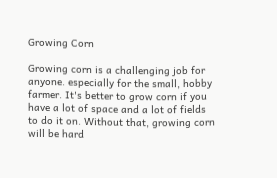Growing Corn

Growing corn is a challenging job for anyone. especially for the small, hobby farmer. It's better to grow corn if you have a lot of space and a lot of fields to do it on. Without that, growing corn will be hard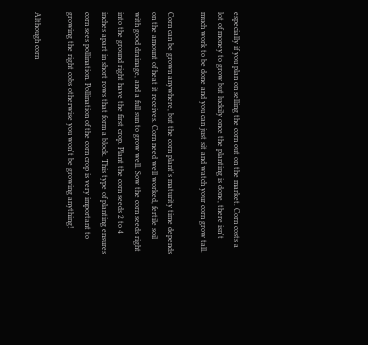especially if you plan on selling the corn out on the market. Corn costs a lot of money to grow but luckily once the planting is done, there isn't much work to be done and you can just sit and watch your corn grow tall.

Corn can be grown anywhere, but the corn plant's maturity time depends on the amount of heat it receives. Corn need well worked, fertile soil with good drainage, and a full sun to grow well. Sow the corn seeds right into the ground right have the first crop. Plant the corn seeds 2 to 4 inches apart in short rows that form a block. This type of planting ensures corn sees pollination. Pollination of the corn crop is very important to growing the right cobs otherwise you won't be growing anything!

Although corn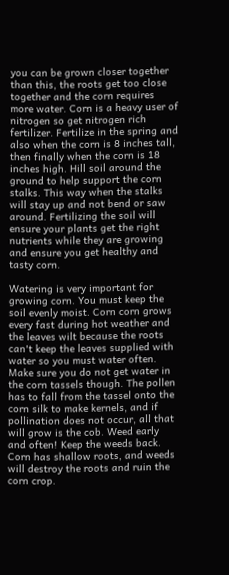you can be grown closer together than this, the roots get too close together and the corn requires more water. Corn is a heavy user of nitrogen so get nitrogen rich fertilizer. Fertilize in the spring and also when the corn is 8 inches tall, then finally when the corn is 18 inches high. Hill soil around the ground to help support the corn stalks. This way when the stalks will stay up and not bend or saw around. Fertilizing the soil will ensure your plants get the right nutrients while they are growing and ensure you get healthy and tasty corn.

Watering is very important for growing corn. You must keep the soil evenly moist. Corn corn grows every fast during hot weather and the leaves wilt because the roots can't keep the leaves supplied with water so you must water often. Make sure you do not get water in the corn tassels though. The pollen has to fall from the tassel onto the corn silk to make kernels, and if pollination does not occur, all that will grow is the cob. Weed early and often! Keep the weeds back. Corn has shallow roots, and weeds will destroy the roots and ruin the corn crop.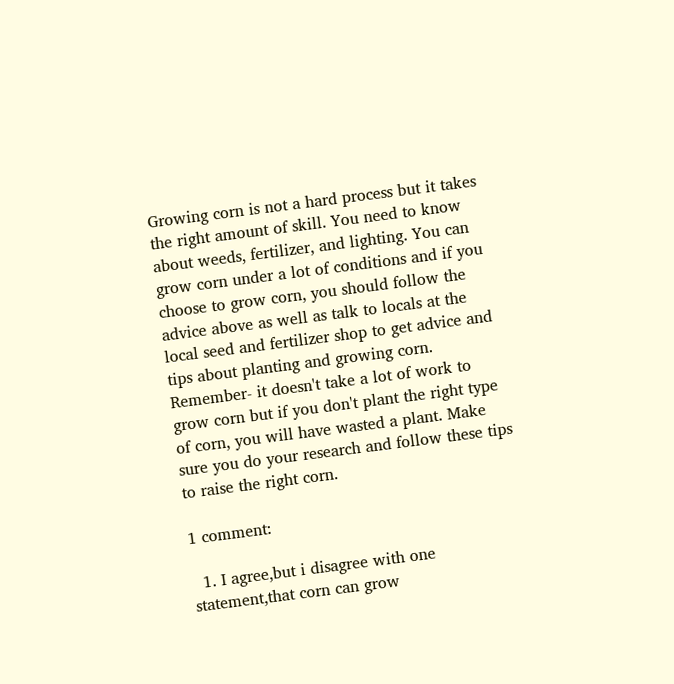Growing corn is not a hard process but it takes the right amount of skill. You need to know about weeds, fertilizer, and lighting. You can grow corn under a lot of conditions and if you choose to grow corn, you should follow the advice above as well as talk to locals at the local seed and fertilizer shop to get advice and tips about planting and growing corn. Remember- it doesn't take a lot of work to grow corn but if you don't plant the right type of corn, you will have wasted a plant. Make sure you do your research and follow these tips to raise the right corn.

1 comment:

  1. I agree,but i disagree with one statement,that corn can grow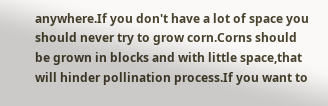anywhere.If you don't have a lot of space you should never try to grow corn.Corns should be grown in blocks and with little space,that will hinder pollination process.If you want to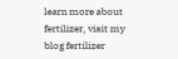learn more about fertilizer, visit my blog fertilizer